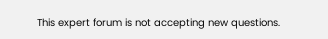This expert forum is not accepting new questions.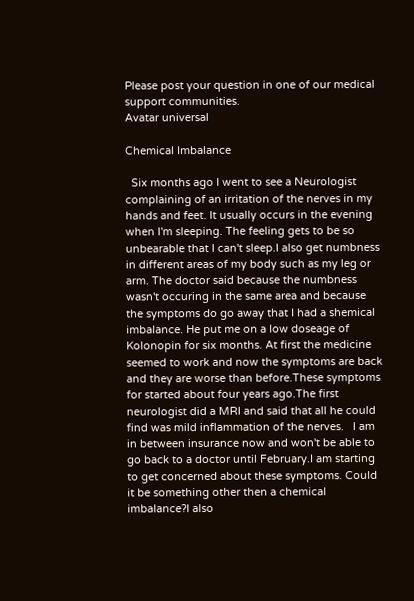Please post your question in one of our medical support communities.
Avatar universal

Chemical Imbalance

  Six months ago I went to see a Neurologist complaining of an irritation of the nerves in my hands and feet. It usually occurs in the evening when I'm sleeping. The feeling gets to be so unbearable that I can't sleep.I also get numbness in different areas of my body such as my leg or arm. The doctor said because the numbness wasn't occuring in the same area and because the symptoms do go away that I had a shemical imbalance. He put me on a low doseage of Kolonopin for six months. At first the medicine seemed to work and now the symptoms are back and they are worse than before.These symptoms for started about four years ago.The first neurologist did a MRI and said that all he could find was mild inflammation of the nerves.   I am in between insurance now and won't be able to go back to a doctor until February.I am starting to get concerned about these symptoms. Could it be something other then a chemical imbalance?I also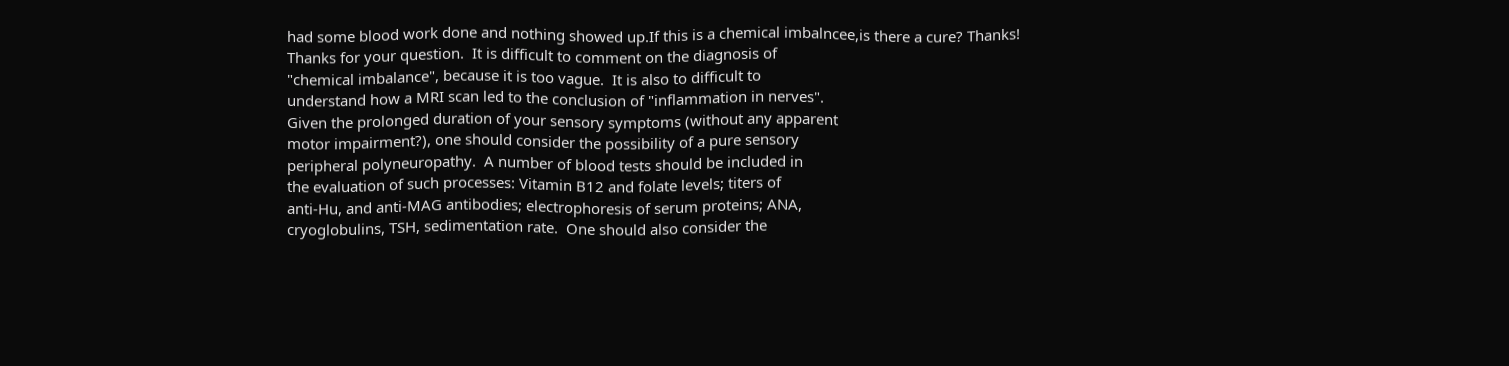had some blood work done and nothing showed up.If this is a chemical imbalncee,is there a cure? Thanks!
Thanks for your question.  It is difficult to comment on the diagnosis of
"chemical imbalance", because it is too vague.  It is also to difficult to
understand how a MRI scan led to the conclusion of "inflammation in nerves".
Given the prolonged duration of your sensory symptoms (without any apparent
motor impairment?), one should consider the possibility of a pure sensory
peripheral polyneuropathy.  A number of blood tests should be included in
the evaluation of such processes: Vitamin B12 and folate levels; titers of
anti-Hu, and anti-MAG antibodies; electrophoresis of serum proteins; ANA,
cryoglobulins, TSH, sedimentation rate.  One should also consider the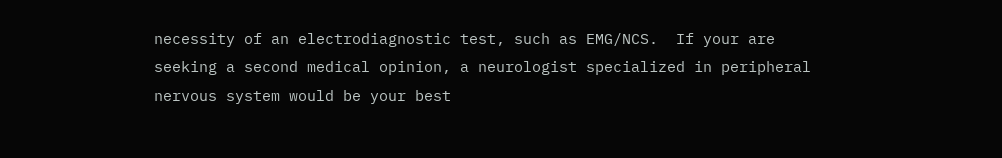necessity of an electrodiagnostic test, such as EMG/NCS.  If your are
seeking a second medical opinion, a neurologist specialized in peripheral
nervous system would be your best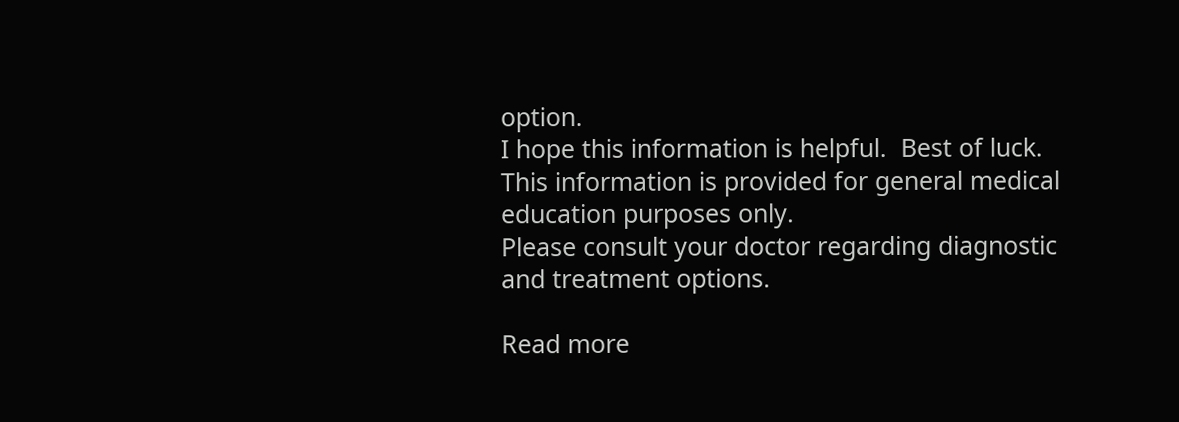option.
I hope this information is helpful.  Best of luck.
This information is provided for general medical education purposes only.
Please consult your doctor regarding diagnostic and treatment options.

Read more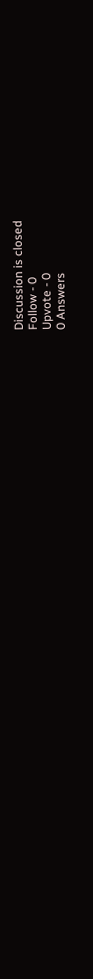Discussion is closed
Follow - 0
Upvote - 0
0 Answers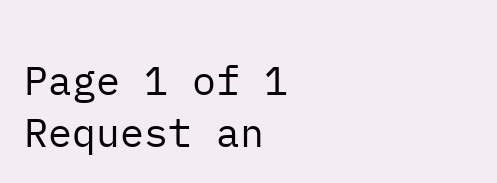Page 1 of 1
Request an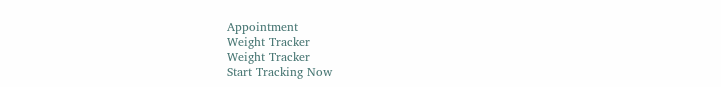Appointment
Weight Tracker
Weight Tracker
Start Tracking Now